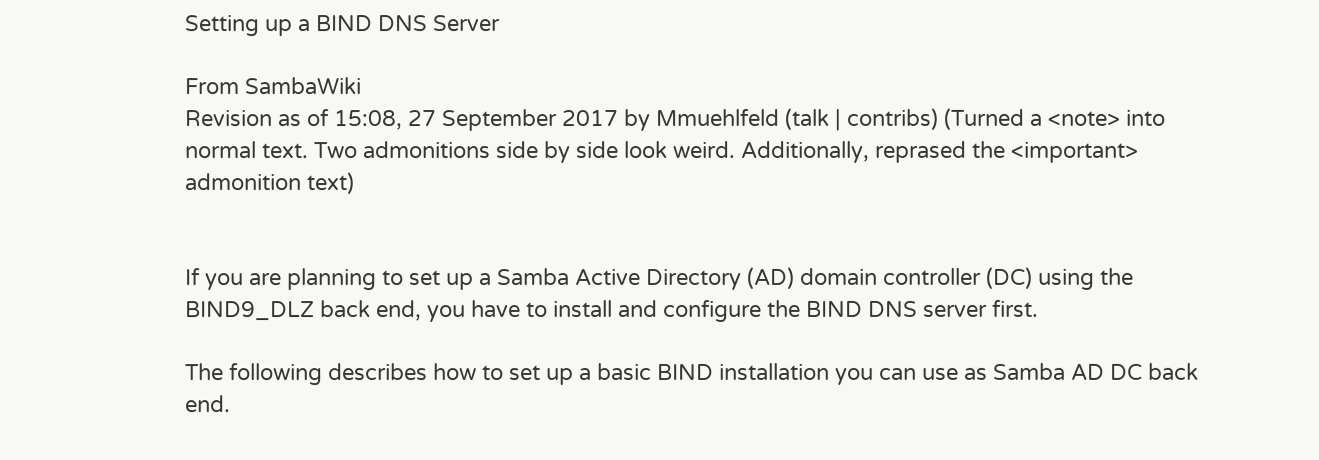Setting up a BIND DNS Server

From SambaWiki
Revision as of 15:08, 27 September 2017 by Mmuehlfeld (talk | contribs) (Turned a <note> into normal text. Two admonitions side by side look weird. Additionally, reprased the <important> admonition text)


If you are planning to set up a Samba Active Directory (AD) domain controller (DC) using the BIND9_DLZ back end, you have to install and configure the BIND DNS server first.

The following describes how to set up a basic BIND installation you can use as Samba AD DC back end.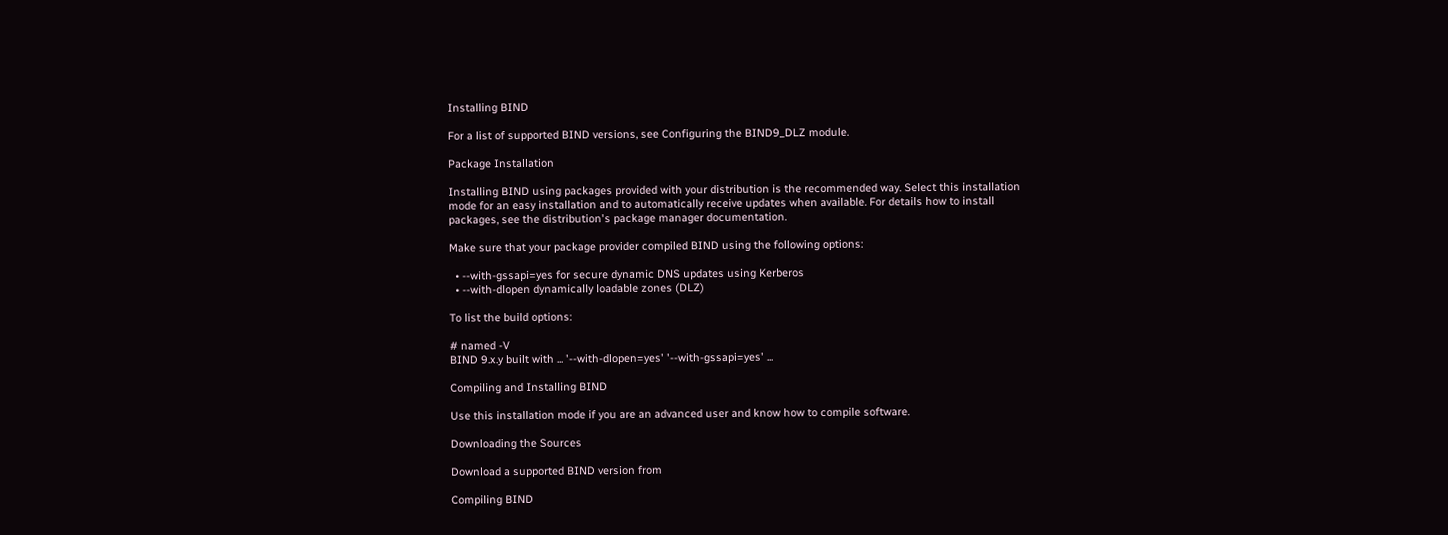Installing BIND

For a list of supported BIND versions, see Configuring the BIND9_DLZ module.

Package Installation

Installing BIND using packages provided with your distribution is the recommended way. Select this installation mode for an easy installation and to automatically receive updates when available. For details how to install packages, see the distribution's package manager documentation.

Make sure that your package provider compiled BIND using the following options:

  • --with-gssapi=yes for secure dynamic DNS updates using Kerberos
  • --with-dlopen dynamically loadable zones (DLZ)

To list the build options:

# named -V
BIND 9.x.y built with ... '--with-dlopen=yes' '--with-gssapi=yes' ...

Compiling and Installing BIND

Use this installation mode if you are an advanced user and know how to compile software.

Downloading the Sources

Download a supported BIND version from

Compiling BIND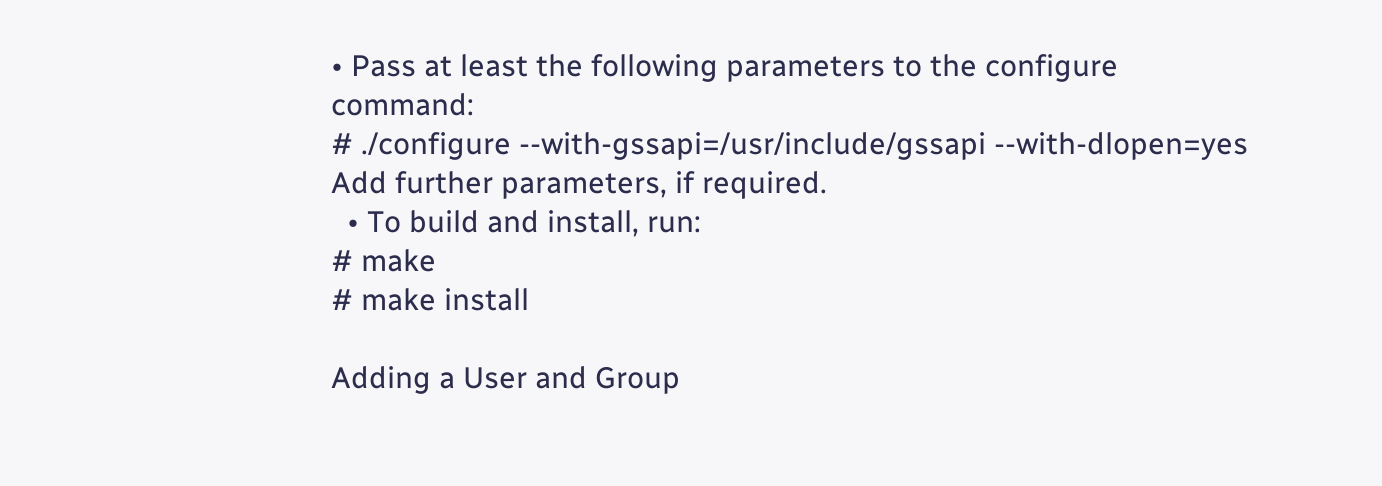• Pass at least the following parameters to the configure command:
# ./configure --with-gssapi=/usr/include/gssapi --with-dlopen=yes
Add further parameters, if required.
  • To build and install, run:
# make
# make install

Adding a User and Group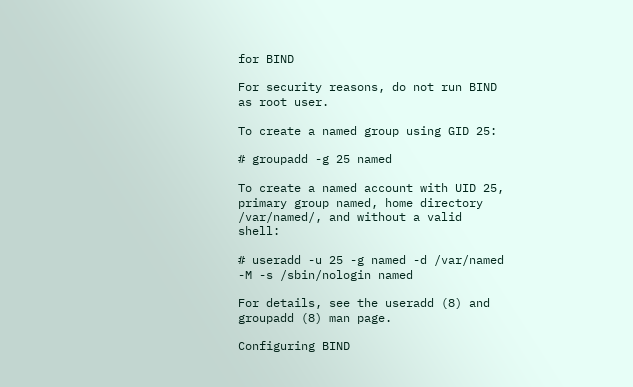for BIND

For security reasons, do not run BIND as root user.

To create a named group using GID 25:

# groupadd -g 25 named

To create a named account with UID 25, primary group named, home directory /var/named/, and without a valid shell:

# useradd -u 25 -g named -d /var/named -M -s /sbin/nologin named

For details, see the useradd (8) and groupadd (8) man page.

Configuring BIND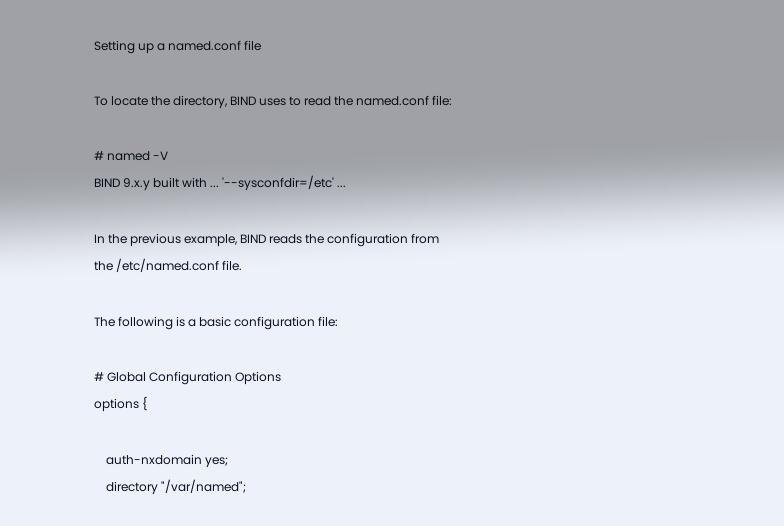Setting up a named.conf file

To locate the directory, BIND uses to read the named.conf file:

# named -V
BIND 9.x.y built with ... '--sysconfdir=/etc' ...

In the previous example, BIND reads the configuration from the /etc/named.conf file.

The following is a basic configuration file:

# Global Configuration Options
options {

    auth-nxdomain yes;
    directory "/var/named";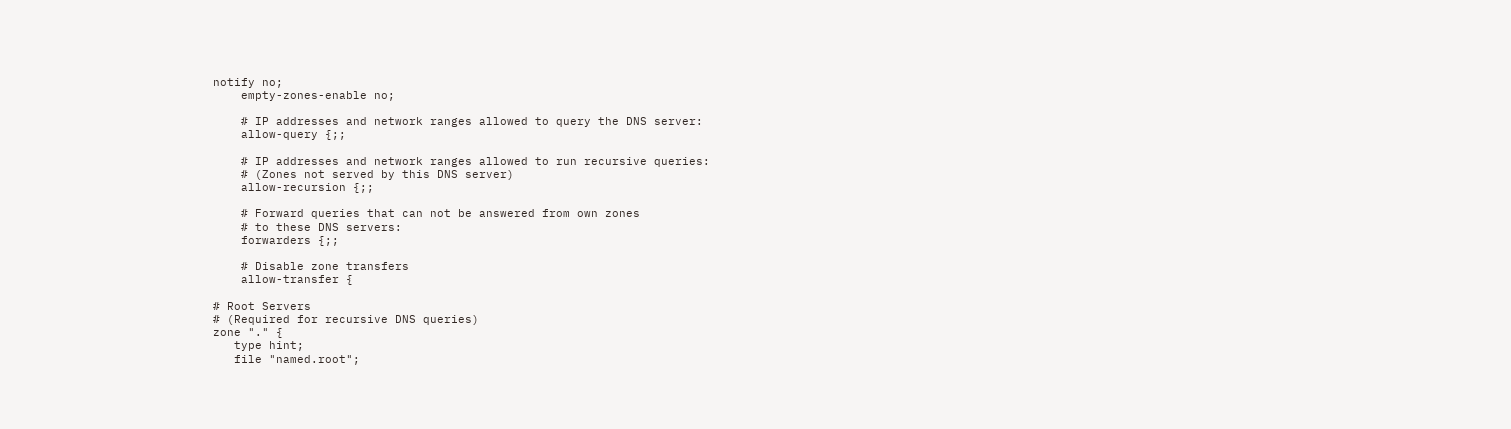notify no;
    empty-zones-enable no;

    # IP addresses and network ranges allowed to query the DNS server:
    allow-query {;;

    # IP addresses and network ranges allowed to run recursive queries:
    # (Zones not served by this DNS server)
    allow-recursion {;;

    # Forward queries that can not be answered from own zones
    # to these DNS servers:
    forwarders {;;

    # Disable zone transfers
    allow-transfer {

# Root Servers
# (Required for recursive DNS queries)
zone "." {
   type hint;
   file "named.root";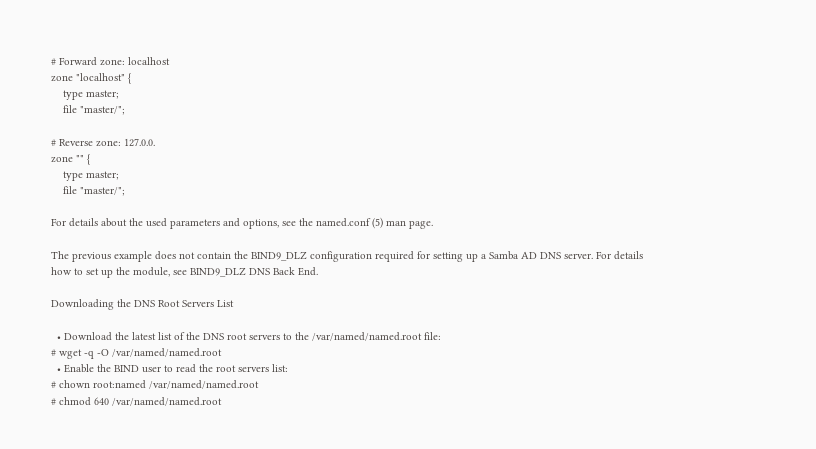# Forward zone: localhost
zone "localhost" {
    type master;
    file "master/";

# Reverse zone: 127.0.0.
zone "" {
    type master;
    file "master/";

For details about the used parameters and options, see the named.conf (5) man page.

The previous example does not contain the BIND9_DLZ configuration required for setting up a Samba AD DNS server. For details how to set up the module, see BIND9_DLZ DNS Back End.

Downloading the DNS Root Servers List

  • Download the latest list of the DNS root servers to the /var/named/named.root file:
# wget -q -O /var/named/named.root
  • Enable the BIND user to read the root servers list:
# chown root:named /var/named/named.root
# chmod 640 /var/named/named.root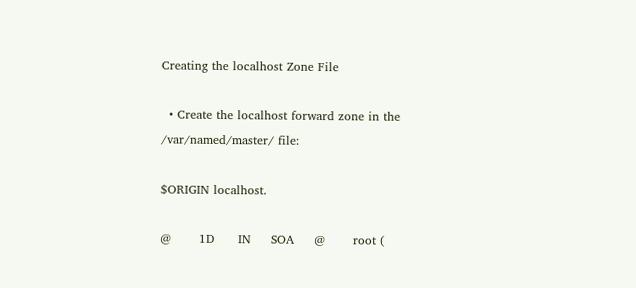Creating the localhost Zone File

  • Create the localhost forward zone in the /var/named/master/ file:

$ORIGIN localhost.

@       1D      IN     SOA     @       root (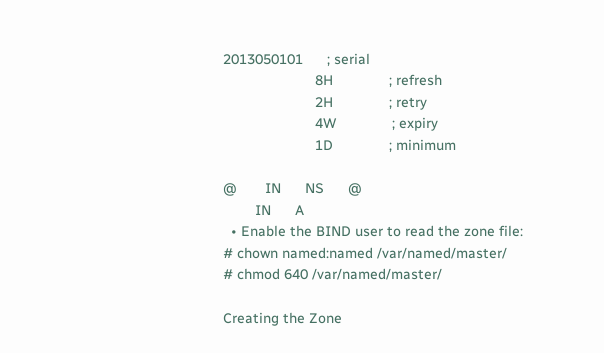2013050101      ; serial
                       8H              ; refresh
                       2H              ; retry
                       4W              ; expiry
                       1D              ; minimum

@       IN      NS      @
        IN      A
  • Enable the BIND user to read the zone file:
# chown named:named /var/named/master/
# chmod 640 /var/named/master/

Creating the Zone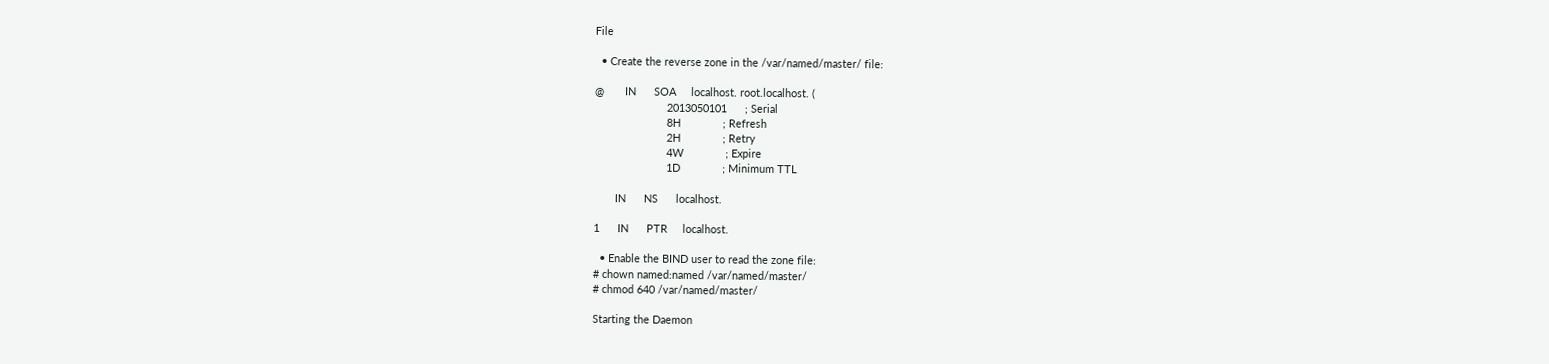File

  • Create the reverse zone in the /var/named/master/ file:

@       IN      SOA     localhost. root.localhost. (
                        2013050101      ; Serial
                        8H              ; Refresh
                        2H              ; Retry
                        4W              ; Expire
                        1D              ; Minimum TTL

       IN      NS      localhost.

1      IN      PTR     localhost.

  • Enable the BIND user to read the zone file:
# chown named:named /var/named/master/
# chmod 640 /var/named/master/

Starting the Daemon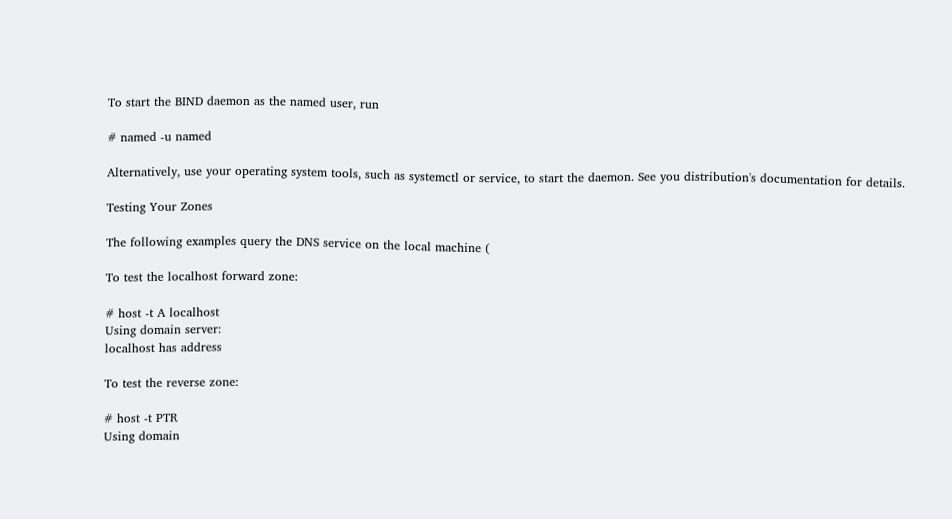To start the BIND daemon as the named user, run

# named -u named

Alternatively, use your operating system tools, such as systemctl or service, to start the daemon. See you distribution's documentation for details.

Testing Your Zones

The following examples query the DNS service on the local machine (

To test the localhost forward zone:

# host -t A localhost
Using domain server:
localhost has address

To test the reverse zone:

# host -t PTR
Using domain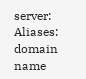server:
Aliases: domain name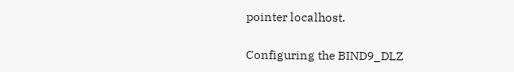pointer localhost.

Configuring the BIND9_DLZ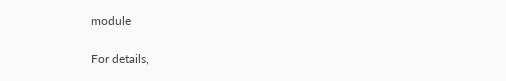module

For details,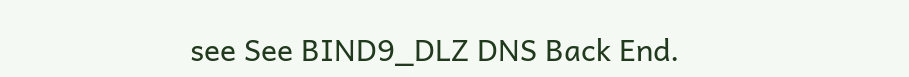see See BIND9_DLZ DNS Back End.